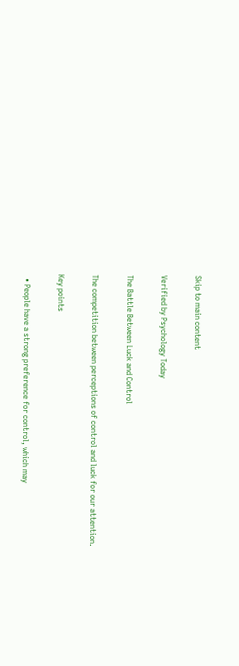Skip to main content

Verified by Psychology Today

The Battle Between Luck and Control

The competition between perceptions of control and luck for our attention.

Key points

  • People have a strong preference for control, which may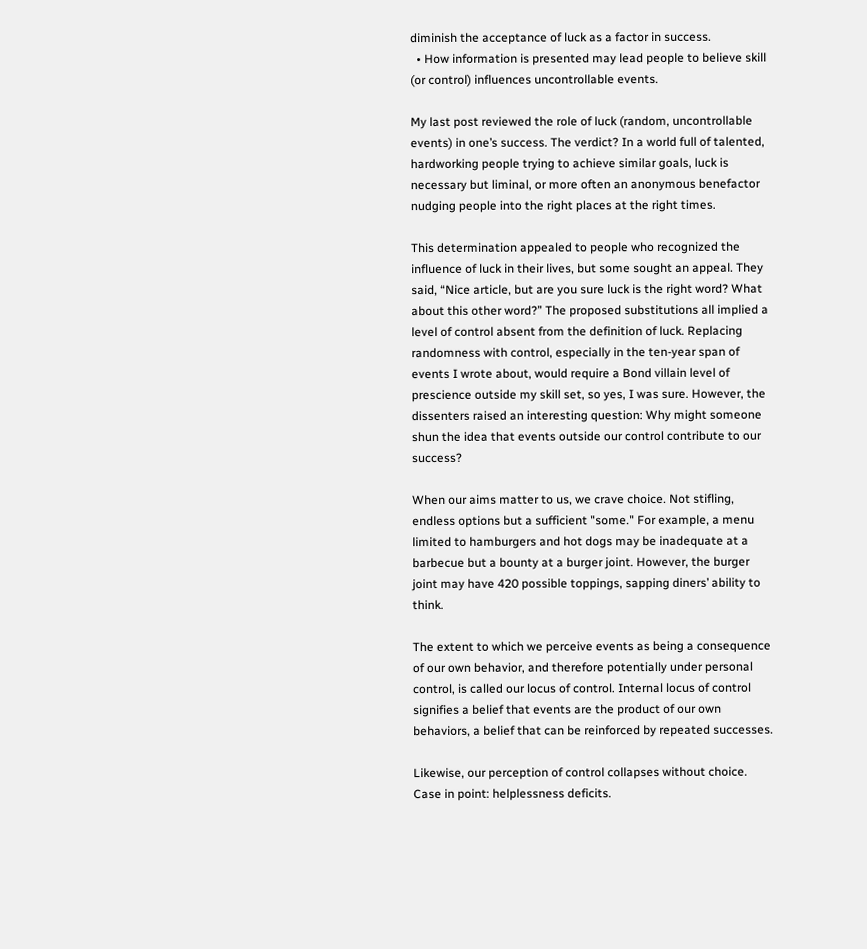diminish the acceptance of luck as a factor in success.
  • How information is presented may lead people to believe skill (or control) influences uncontrollable events.

My last post reviewed the role of luck (random, uncontrollable events) in one’s success. The verdict? In a world full of talented, hardworking people trying to achieve similar goals, luck is necessary but liminal, or more often an anonymous benefactor nudging people into the right places at the right times.

This determination appealed to people who recognized the influence of luck in their lives, but some sought an appeal. They said, “Nice article, but are you sure luck is the right word? What about this other word?” The proposed substitutions all implied a level of control absent from the definition of luck. Replacing randomness with control, especially in the ten-year span of events I wrote about, would require a Bond villain level of prescience outside my skill set, so yes, I was sure. However, the dissenters raised an interesting question: Why might someone shun the idea that events outside our control contribute to our success?

When our aims matter to us, we crave choice. Not stifling, endless options but a sufficient "some." For example, a menu limited to hamburgers and hot dogs may be inadequate at a barbecue but a bounty at a burger joint. However, the burger joint may have 420 possible toppings, sapping diners’ ability to think.

The extent to which we perceive events as being a consequence of our own behavior, and therefore potentially under personal control, is called our locus of control. Internal locus of control signifies a belief that events are the product of our own behaviors, a belief that can be reinforced by repeated successes.

Likewise, our perception of control collapses without choice. Case in point: helplessness deficits.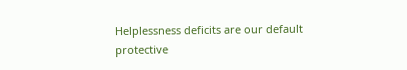Helplessness deficits are our default protective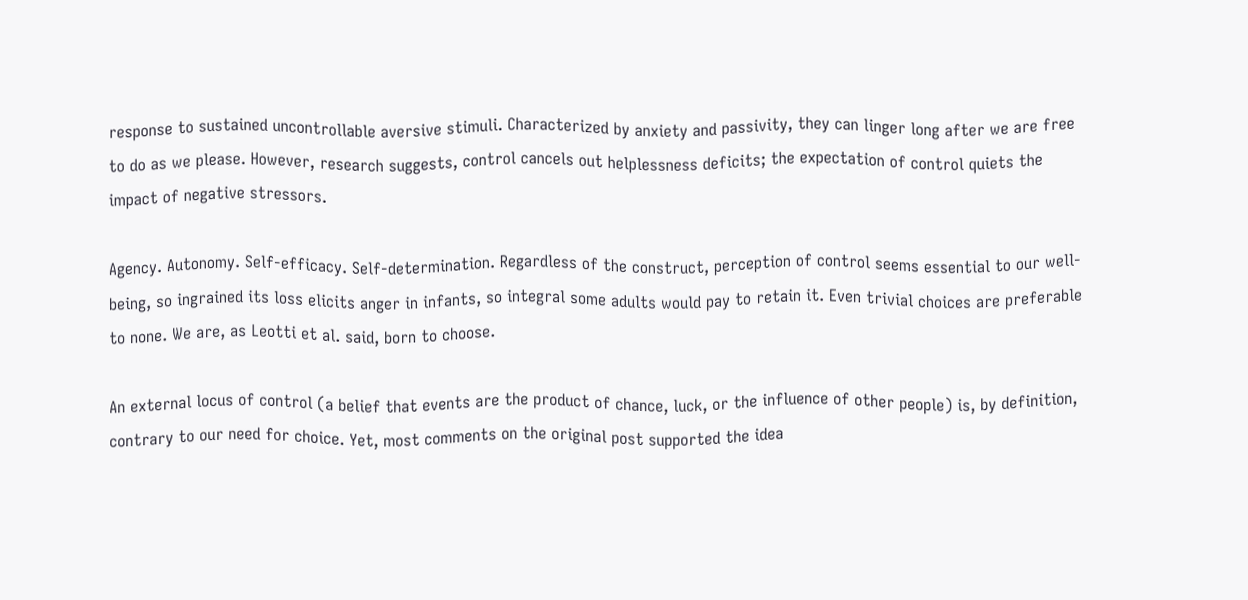response to sustained uncontrollable aversive stimuli. Characterized by anxiety and passivity, they can linger long after we are free to do as we please. However, research suggests, control cancels out helplessness deficits; the expectation of control quiets the impact of negative stressors.

Agency. Autonomy. Self-efficacy. Self-determination. Regardless of the construct, perception of control seems essential to our well-being, so ingrained its loss elicits anger in infants, so integral some adults would pay to retain it. Even trivial choices are preferable to none. We are, as Leotti et al. said, born to choose.

An external locus of control (a belief that events are the product of chance, luck, or the influence of other people) is, by definition, contrary to our need for choice. Yet, most comments on the original post supported the idea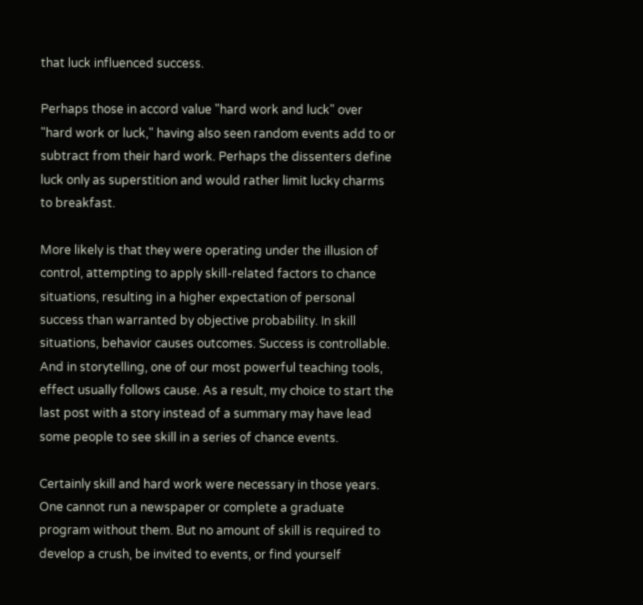that luck influenced success.

Perhaps those in accord value "hard work and luck" over "hard work or luck," having also seen random events add to or subtract from their hard work. Perhaps the dissenters define luck only as superstition and would rather limit lucky charms to breakfast.

More likely is that they were operating under the illusion of control, attempting to apply skill-related factors to chance situations, resulting in a higher expectation of personal success than warranted by objective probability. In skill situations, behavior causes outcomes. Success is controllable. And in storytelling, one of our most powerful teaching tools, effect usually follows cause. As a result, my choice to start the last post with a story instead of a summary may have lead some people to see skill in a series of chance events.

Certainly skill and hard work were necessary in those years. One cannot run a newspaper or complete a graduate program without them. But no amount of skill is required to develop a crush, be invited to events, or find yourself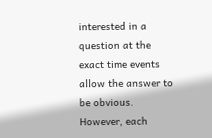interested in a question at the exact time events allow the answer to be obvious. However, each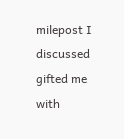milepost I discussed gifted me with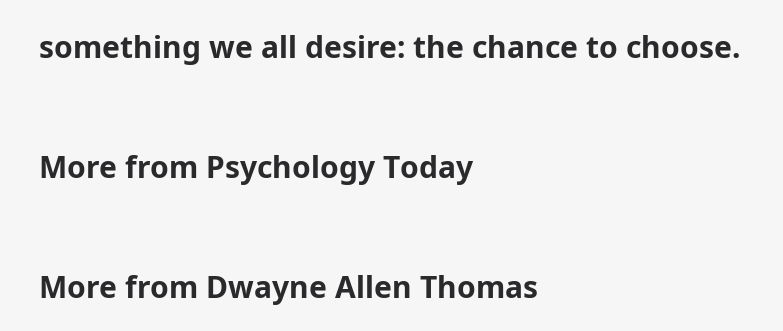something we all desire: the chance to choose.

More from Psychology Today

More from Dwayne Allen Thomas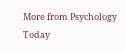More from Psychology Today